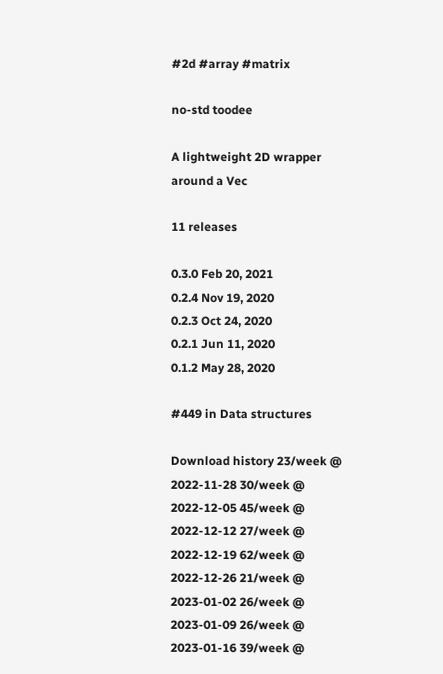#2d #array #matrix

no-std toodee

A lightweight 2D wrapper around a Vec

11 releases

0.3.0 Feb 20, 2021
0.2.4 Nov 19, 2020
0.2.3 Oct 24, 2020
0.2.1 Jun 11, 2020
0.1.2 May 28, 2020

#449 in Data structures

Download history 23/week @ 2022-11-28 30/week @ 2022-12-05 45/week @ 2022-12-12 27/week @ 2022-12-19 62/week @ 2022-12-26 21/week @ 2023-01-02 26/week @ 2023-01-09 26/week @ 2023-01-16 39/week @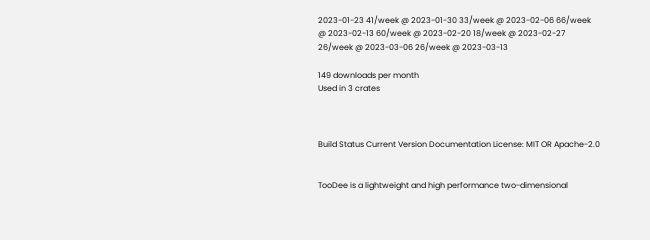2023-01-23 41/week @ 2023-01-30 33/week @ 2023-02-06 66/week @ 2023-02-13 60/week @ 2023-02-20 18/week @ 2023-02-27 26/week @ 2023-03-06 26/week @ 2023-03-13

149 downloads per month
Used in 3 crates



Build Status Current Version Documentation License: MIT OR Apache-2.0


TooDee is a lightweight and high performance two-dimensional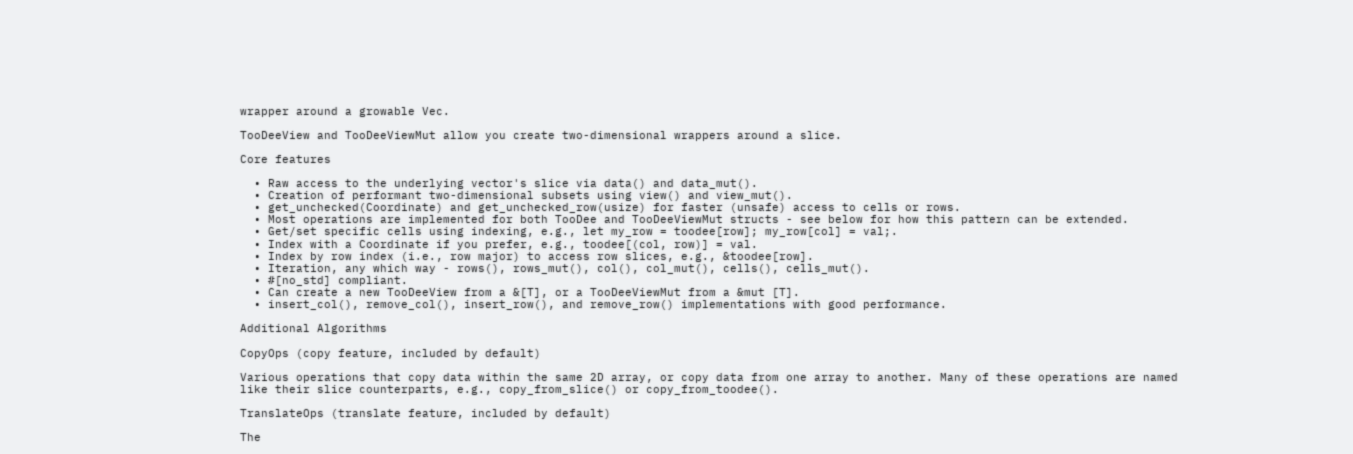wrapper around a growable Vec.

TooDeeView and TooDeeViewMut allow you create two-dimensional wrappers around a slice.

Core features

  • Raw access to the underlying vector's slice via data() and data_mut().
  • Creation of performant two-dimensional subsets using view() and view_mut().
  • get_unchecked(Coordinate) and get_unchecked_row(usize) for faster (unsafe) access to cells or rows.
  • Most operations are implemented for both TooDee and TooDeeViewMut structs - see below for how this pattern can be extended.
  • Get/set specific cells using indexing, e.g., let my_row = toodee[row]; my_row[col] = val;.
  • Index with a Coordinate if you prefer, e.g., toodee[(col, row)] = val.
  • Index by row index (i.e., row major) to access row slices, e.g., &toodee[row].
  • Iteration, any which way - rows(), rows_mut(), col(), col_mut(), cells(), cells_mut().
  • #[no_std] compliant.
  • Can create a new TooDeeView from a &[T], or a TooDeeViewMut from a &mut [T].
  • insert_col(), remove_col(), insert_row(), and remove_row() implementations with good performance.

Additional Algorithms

CopyOps (copy feature, included by default)

Various operations that copy data within the same 2D array, or copy data from one array to another. Many of these operations are named like their slice counterparts, e.g., copy_from_slice() or copy_from_toodee().

TranslateOps (translate feature, included by default)

The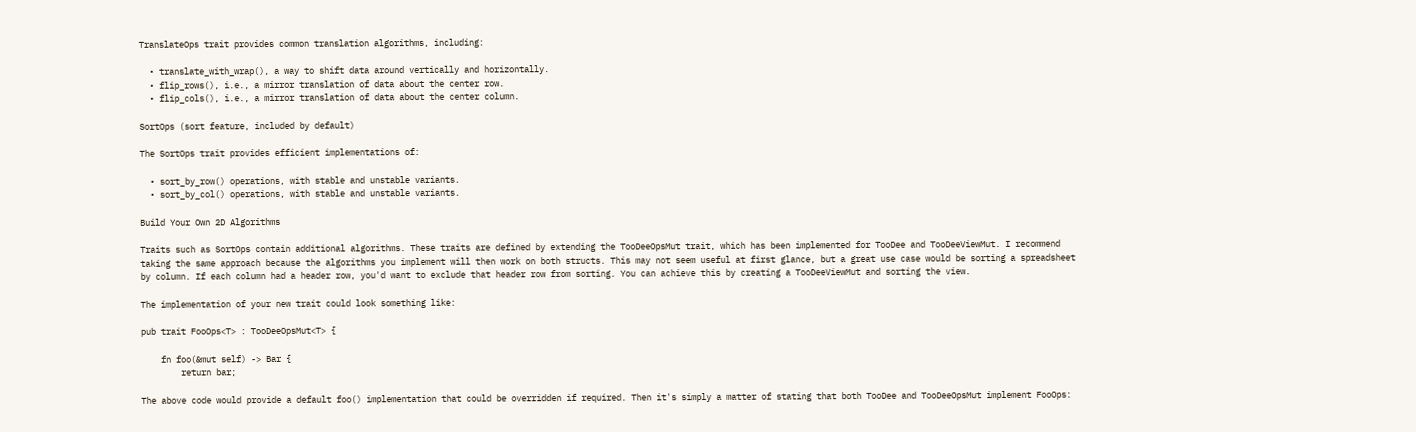TranslateOps trait provides common translation algorithms, including:

  • translate_with_wrap(), a way to shift data around vertically and horizontally.
  • flip_rows(), i.e., a mirror translation of data about the center row.
  • flip_cols(), i.e., a mirror translation of data about the center column.

SortOps (sort feature, included by default)

The SortOps trait provides efficient implementations of:

  • sort_by_row() operations, with stable and unstable variants.
  • sort_by_col() operations, with stable and unstable variants.

Build Your Own 2D Algorithms

Traits such as SortOps contain additional algorithms. These traits are defined by extending the TooDeeOpsMut trait, which has been implemented for TooDee and TooDeeViewMut. I recommend taking the same approach because the algorithms you implement will then work on both structs. This may not seem useful at first glance, but a great use case would be sorting a spreadsheet by column. If each column had a header row, you'd want to exclude that header row from sorting. You can achieve this by creating a TooDeeViewMut and sorting the view.

The implementation of your new trait could look something like:

pub trait FooOps<T> : TooDeeOpsMut<T> {

    fn foo(&mut self) -> Bar {
        return bar;

The above code would provide a default foo() implementation that could be overridden if required. Then it's simply a matter of stating that both TooDee and TooDeeOpsMut implement FooOps: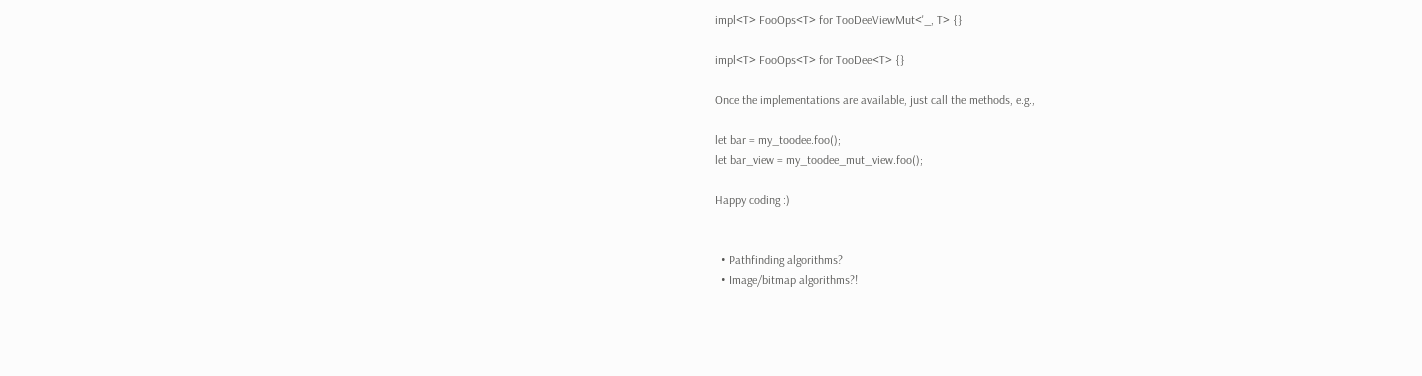impl<T> FooOps<T> for TooDeeViewMut<'_, T> {}

impl<T> FooOps<T> for TooDee<T> {}

Once the implementations are available, just call the methods, e.g.,

let bar = my_toodee.foo();
let bar_view = my_toodee_mut_view.foo();

Happy coding :)


  • Pathfinding algorithms?
  • Image/bitmap algorithms?!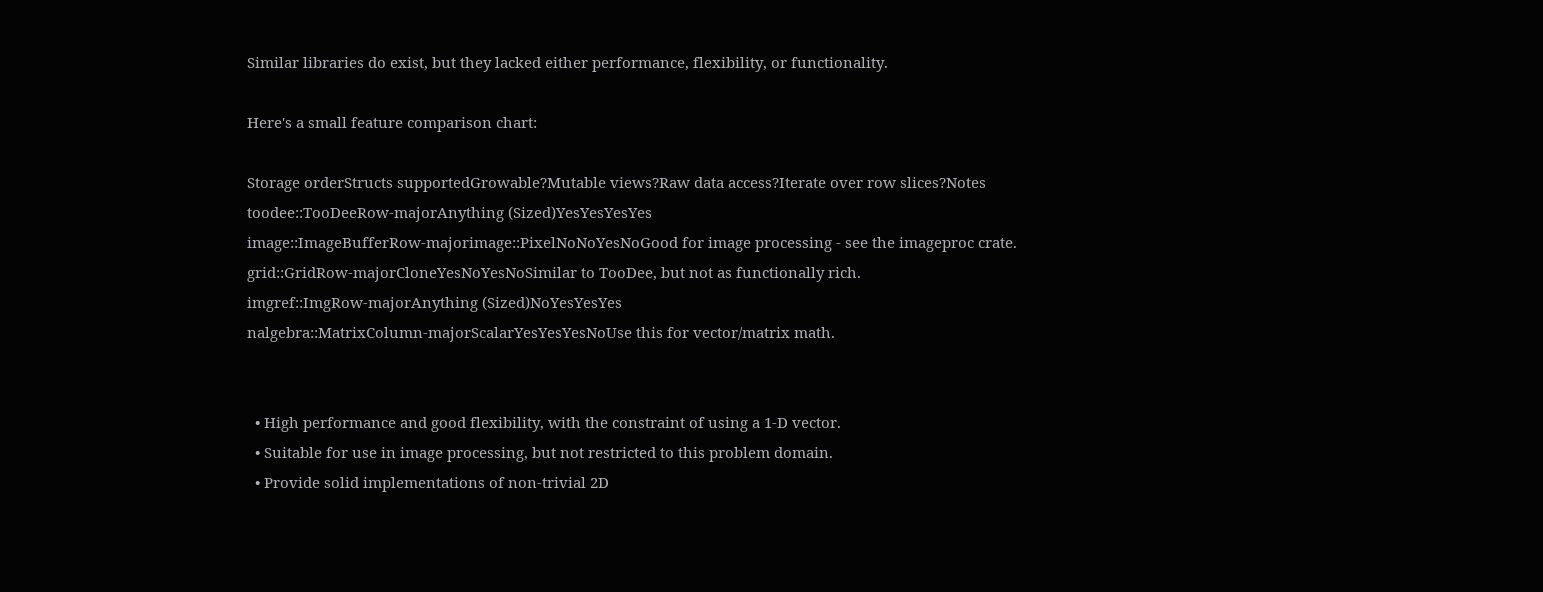Similar libraries do exist, but they lacked either performance, flexibility, or functionality.

Here's a small feature comparison chart:

Storage orderStructs supportedGrowable?Mutable views?Raw data access?Iterate over row slices?Notes
toodee::TooDeeRow-majorAnything (Sized)YesYesYesYes
image::ImageBufferRow-majorimage::PixelNoNoYesNoGood for image processing - see the imageproc crate.
grid::GridRow-majorCloneYesNoYesNoSimilar to TooDee, but not as functionally rich.
imgref::ImgRow-majorAnything (Sized)NoYesYesYes
nalgebra::MatrixColumn-majorScalarYesYesYesNoUse this for vector/matrix math.


  • High performance and good flexibility, with the constraint of using a 1-D vector.
  • Suitable for use in image processing, but not restricted to this problem domain.
  • Provide solid implementations of non-trivial 2D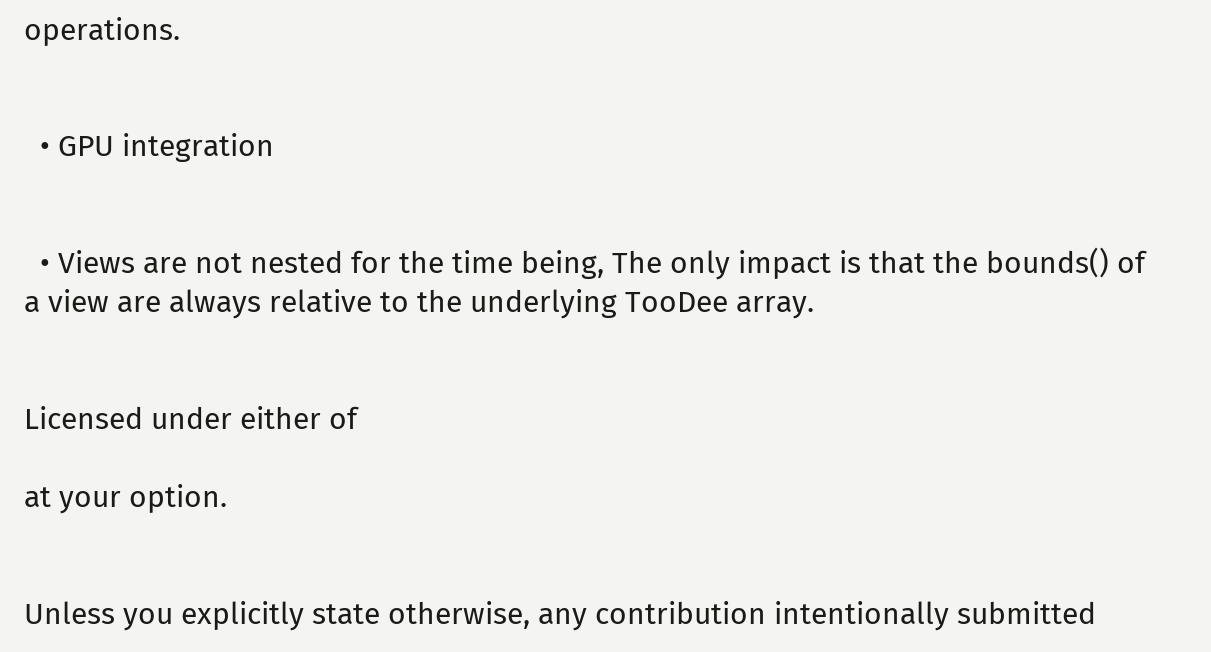operations.


  • GPU integration


  • Views are not nested for the time being, The only impact is that the bounds() of a view are always relative to the underlying TooDee array.


Licensed under either of

at your option.


Unless you explicitly state otherwise, any contribution intentionally submitted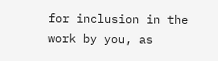for inclusion in the work by you, as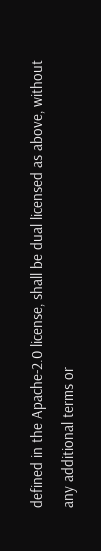defined in the Apache-2.0 license, shall be dual licensed as above, without any additional terms or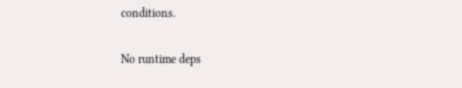conditions.

No runtime deps